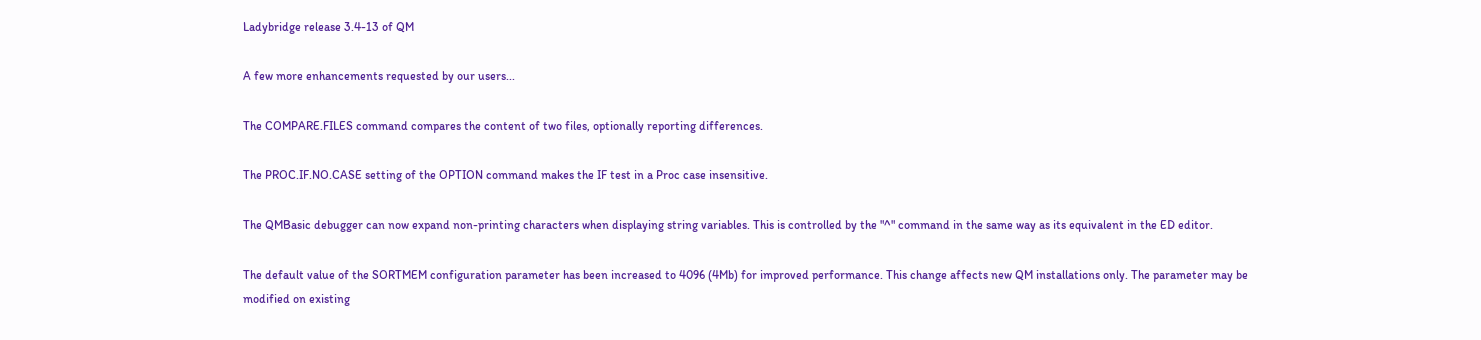Ladybridge release 3.4-13 of QM

A few more enhancements requested by our users...

The COMPARE.FILES command compares the content of two files, optionally reporting differences.

The PROC.IF.NO.CASE setting of the OPTION command makes the IF test in a Proc case insensitive.

The QMBasic debugger can now expand non-printing characters when displaying string variables. This is controlled by the "^" command in the same way as its equivalent in the ED editor.

The default value of the SORTMEM configuration parameter has been increased to 4096 (4Mb) for improved performance. This change affects new QM installations only. The parameter may be modified on existing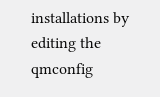installations by editing the qmconfig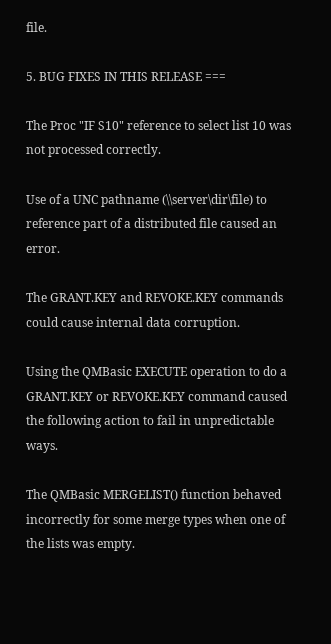file.

5. BUG FIXES IN THIS RELEASE ===

The Proc "IF S10" reference to select list 10 was not processed correctly.

Use of a UNC pathname (\\server\dir\file) to reference part of a distributed file caused an error.

The GRANT.KEY and REVOKE.KEY commands could cause internal data corruption.

Using the QMBasic EXECUTE operation to do a GRANT.KEY or REVOKE.KEY command caused the following action to fail in unpredictable ways.

The QMBasic MERGELIST() function behaved incorrectly for some merge types when one of the lists was empty.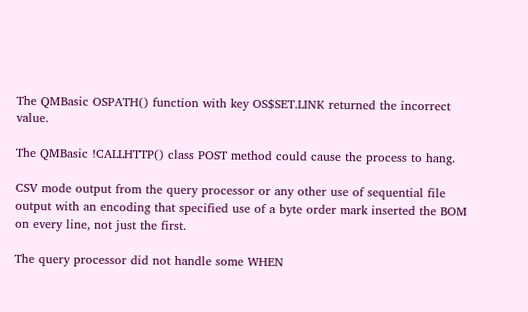The QMBasic OSPATH() function with key OS$SET.LINK returned the incorrect value.

The QMBasic !CALLHTTP() class POST method could cause the process to hang.

CSV mode output from the query processor or any other use of sequential file output with an encoding that specified use of a byte order mark inserted the BOM on every line, not just the first.

The query processor did not handle some WHEN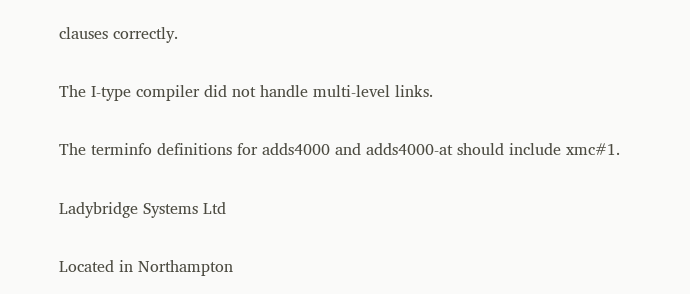clauses correctly.

The I-type compiler did not handle multi-level links.

The terminfo definitions for adds4000 and adds4000-at should include xmc#1.

Ladybridge Systems Ltd

Located in Northampton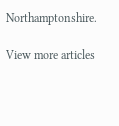Northamptonshire.

View more articles